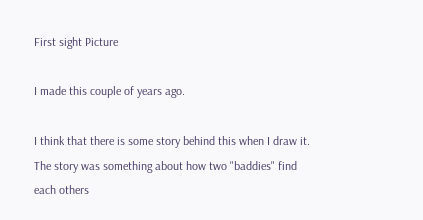First sight Picture

I made this couple of years ago.

I think that there is some story behind this when I draw it. The story was something about how two "baddies" find each others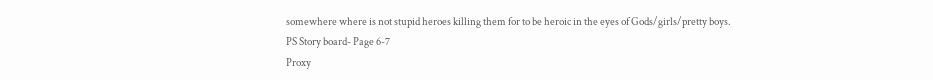somewhere where is not stupid heroes killing them for to be heroic in the eyes of Gods/girls/pretty boys.
PS Story board- Page 6-7
Proxy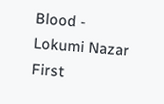Blood - Lokumi Nazar
First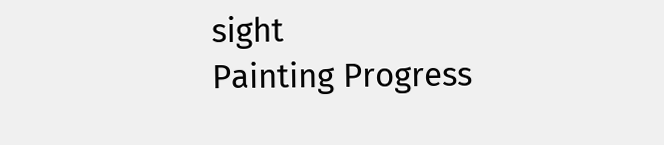sight
Painting Progress